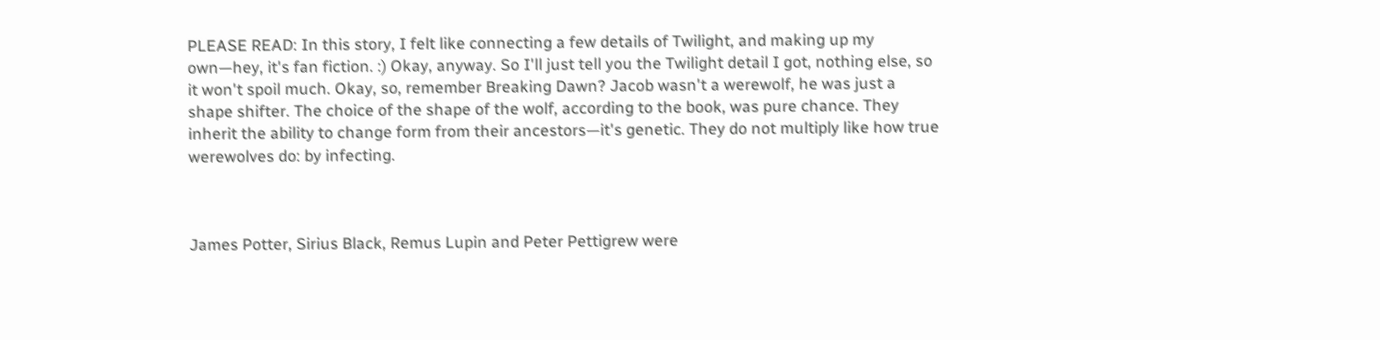PLEASE READ: In this story, I felt like connecting a few details of Twilight, and making up my own—hey, it's fan fiction. :) Okay, anyway. So I'll just tell you the Twilight detail I got, nothing else, so it won't spoil much. Okay, so, remember Breaking Dawn? Jacob wasn't a werewolf, he was just a shape shifter. The choice of the shape of the wolf, according to the book, was pure chance. They inherit the ability to change form from their ancestors—it's genetic. They do not multiply like how true werewolves do: by infecting.



James Potter, Sirius Black, Remus Lupin and Peter Pettigrew were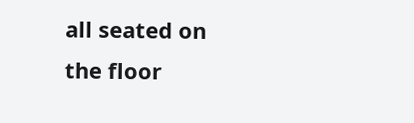all seated on the floor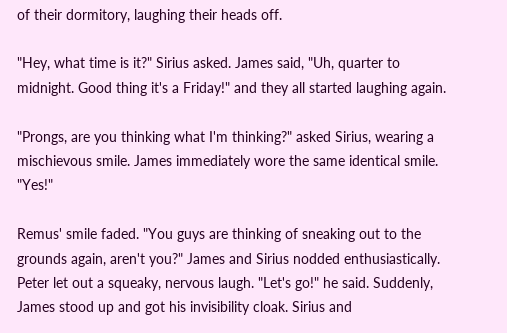of their dormitory, laughing their heads off.

"Hey, what time is it?" Sirius asked. James said, "Uh, quarter to midnight. Good thing it's a Friday!" and they all started laughing again.

"Prongs, are you thinking what I'm thinking?" asked Sirius, wearing a mischievous smile. James immediately wore the same identical smile. "Yes!"

Remus' smile faded. "You guys are thinking of sneaking out to the grounds again, aren't you?" James and Sirius nodded enthusiastically. Peter let out a squeaky, nervous laugh. "Let's go!" he said. Suddenly, James stood up and got his invisibility cloak. Sirius and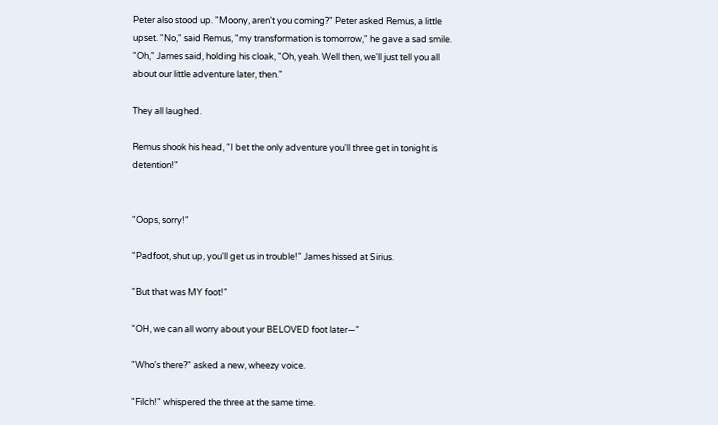Peter also stood up. "Moony, aren't you coming?" Peter asked Remus, a little upset. "No," said Remus, "my transformation is tomorrow," he gave a sad smile. "Oh," James said, holding his cloak, "Oh, yeah. Well then, we'll just tell you all about our little adventure later, then."

They all laughed.

Remus shook his head, "I bet the only adventure you'll three get in tonight is detention!"


"Oops, sorry!"

"Padfoot, shut up, you'll get us in trouble!" James hissed at Sirius.

"But that was MY foot!"

"OH, we can all worry about your BELOVED foot later—"

"Who's there?" asked a new, wheezy voice.

"Filch!" whispered the three at the same time.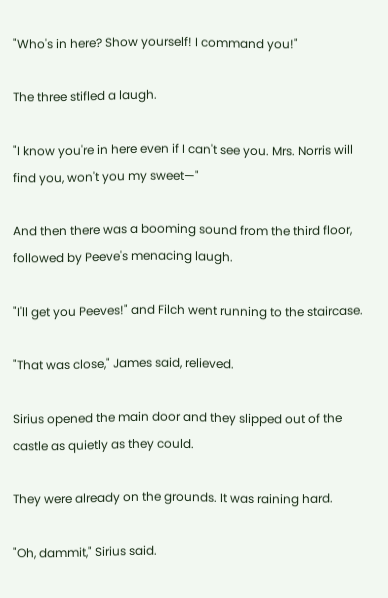"Who's in here? Show yourself! I command you!"

The three stifled a laugh.

"I know you're in here even if I can't see you. Mrs. Norris will find you, won't you my sweet—"

And then there was a booming sound from the third floor, followed by Peeve's menacing laugh.

"I'll get you Peeves!" and Filch went running to the staircase.

"That was close," James said, relieved.

Sirius opened the main door and they slipped out of the castle as quietly as they could.

They were already on the grounds. It was raining hard.

"Oh, dammit," Sirius said.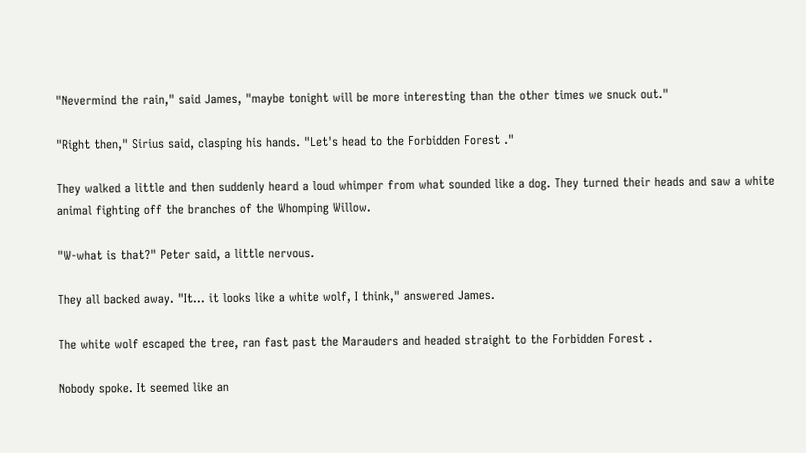"Nevermind the rain," said James, "maybe tonight will be more interesting than the other times we snuck out."

"Right then," Sirius said, clasping his hands. "Let's head to the Forbidden Forest ."

They walked a little and then suddenly heard a loud whimper from what sounded like a dog. They turned their heads and saw a white animal fighting off the branches of the Whomping Willow.

"W-what is that?" Peter said, a little nervous.

They all backed away. "It… it looks like a white wolf, I think," answered James.

The white wolf escaped the tree, ran fast past the Marauders and headed straight to the Forbidden Forest .

Nobody spoke. It seemed like an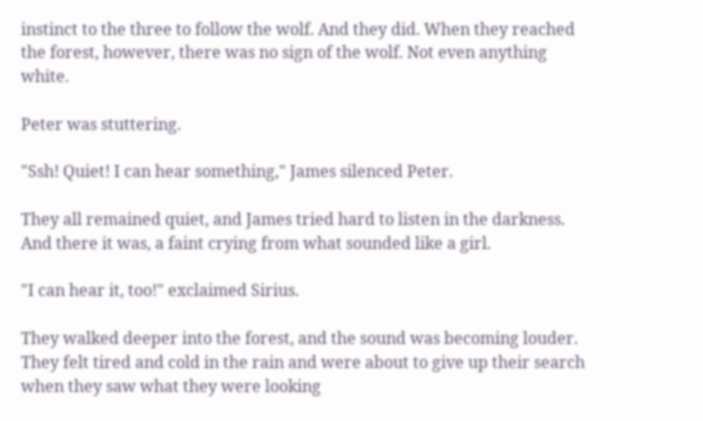instinct to the three to follow the wolf. And they did. When they reached the forest, however, there was no sign of the wolf. Not even anything white.

Peter was stuttering.

"Ssh! Quiet! I can hear something," James silenced Peter.

They all remained quiet, and James tried hard to listen in the darkness. And there it was, a faint crying from what sounded like a girl.

"I can hear it, too!" exclaimed Sirius.

They walked deeper into the forest, and the sound was becoming louder. They felt tired and cold in the rain and were about to give up their search when they saw what they were looking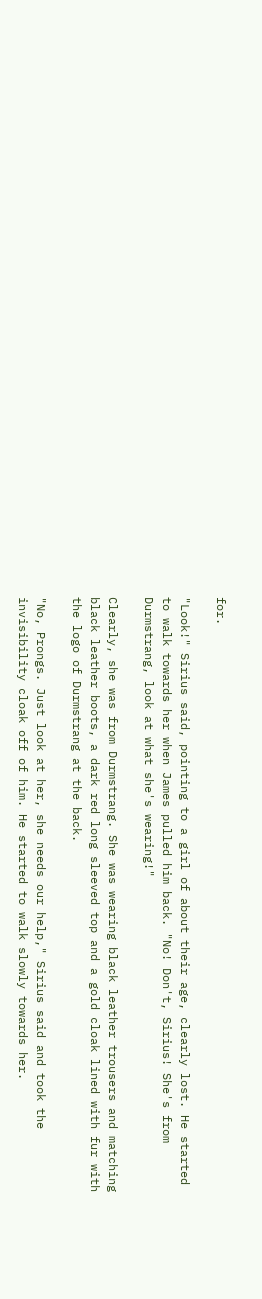for.

"Look!" Sirius said, pointing to a girl of about their age, clearly lost. He started to walk towards her when James pulled him back. "No! Don't, Sirius! She's from Durmstrang, look at what she's wearing!"

Clearly, she was from Durmstrang. She was wearing black leather trousers and matching black leather boots, a dark red long sleeved top and a gold cloak lined with fur with the logo of Durmstrang at the back.

"No, Prongs. Just look at her, she needs our help," Sirius said and took the invisibility cloak off of him. He started to walk slowly towards her.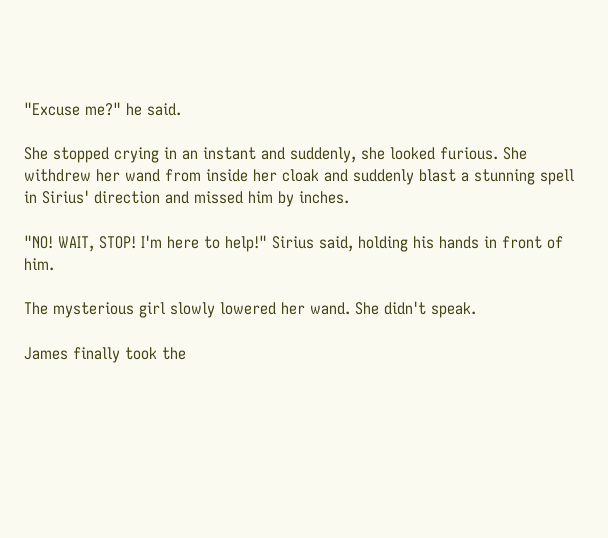"Excuse me?" he said.

She stopped crying in an instant and suddenly, she looked furious. She withdrew her wand from inside her cloak and suddenly blast a stunning spell in Sirius' direction and missed him by inches.

"NO! WAIT, STOP! I'm here to help!" Sirius said, holding his hands in front of him.

The mysterious girl slowly lowered her wand. She didn't speak.

James finally took the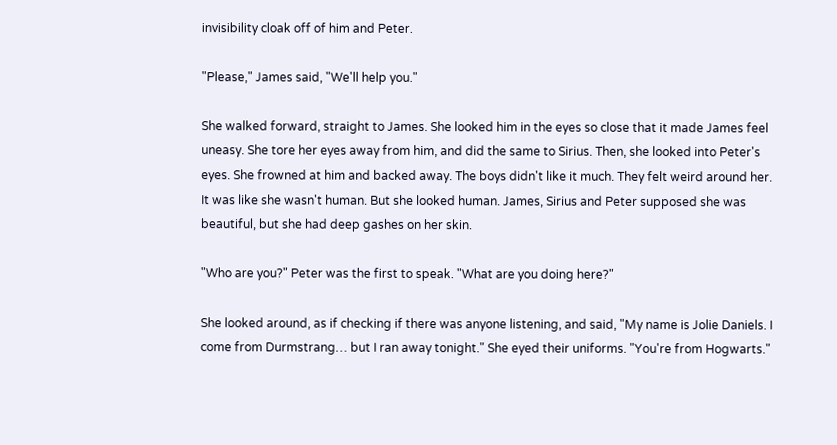invisibility cloak off of him and Peter.

"Please," James said, "We'll help you."

She walked forward, straight to James. She looked him in the eyes so close that it made James feel uneasy. She tore her eyes away from him, and did the same to Sirius. Then, she looked into Peter's eyes. She frowned at him and backed away. The boys didn't like it much. They felt weird around her. It was like she wasn't human. But she looked human. James, Sirius and Peter supposed she was beautiful, but she had deep gashes on her skin.

"Who are you?" Peter was the first to speak. "What are you doing here?"

She looked around, as if checking if there was anyone listening, and said, "My name is Jolie Daniels. I come from Durmstrang… but I ran away tonight." She eyed their uniforms. "You're from Hogwarts."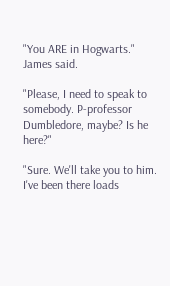"You ARE in Hogwarts." James said.

"Please, I need to speak to somebody. P-professor Dumbledore, maybe? Is he here?"

"Sure. We'll take you to him. I've been there loads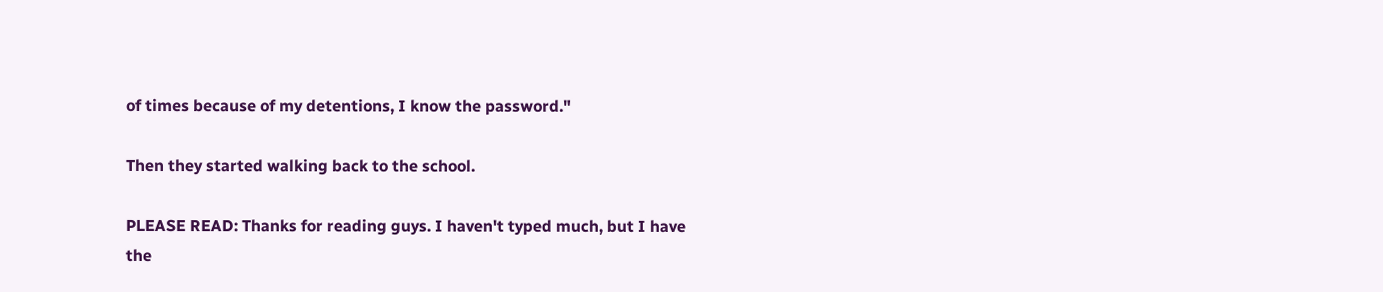of times because of my detentions, I know the password."

Then they started walking back to the school.

PLEASE READ: Thanks for reading guys. I haven't typed much, but I have the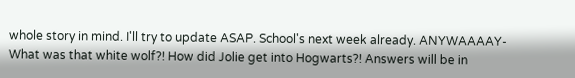whole story in mind. I'll try to update ASAP. School's next week already. ANYWAAAAY- What was that white wolf?! How did Jolie get into Hogwarts?! Answers will be in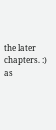the later chapters. :) as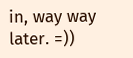in, way way later. =))